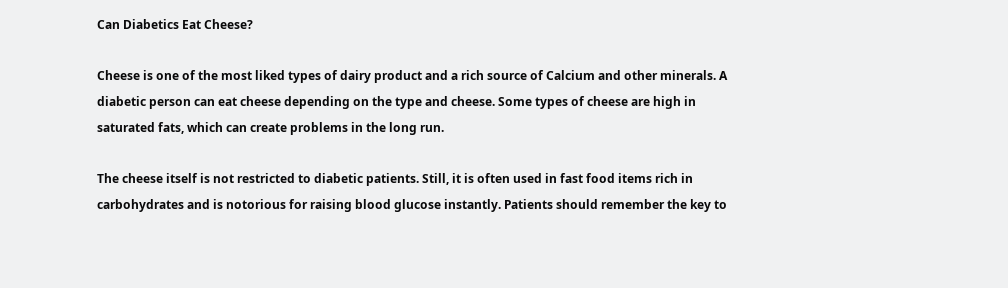Can Diabetics Eat Cheese?

Cheese is one of the most liked types of dairy product and a rich source of Calcium and other minerals. A diabetic person can eat cheese depending on the type and cheese. Some types of cheese are high in saturated fats, which can create problems in the long run.

The cheese itself is not restricted to diabetic patients. Still, it is often used in fast food items rich in carbohydrates and is notorious for raising blood glucose instantly. Patients should remember the key to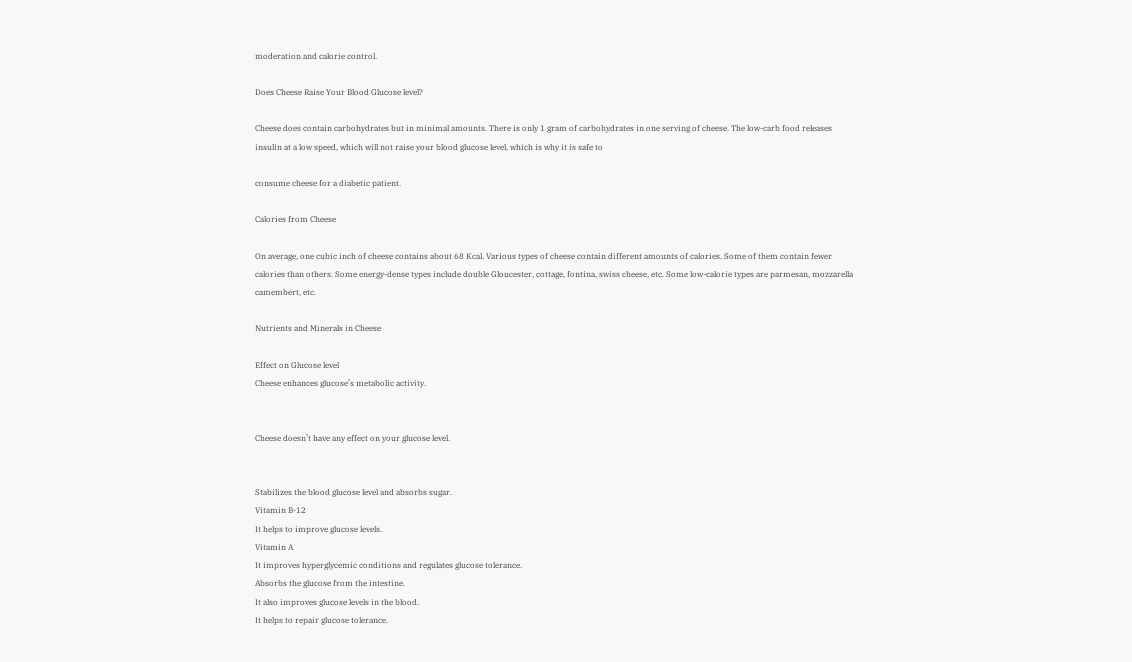moderation and calorie control.

Does Cheese Raise Your Blood Glucose level?

Cheese does contain carbohydrates but in minimal amounts. There is only 1 gram of carbohydrates in one serving of cheese. The low-carb food releases insulin at a low speed, which will not raise your blood glucose level, which is why it is safe to

consume cheese for a diabetic patient.

Calories from Cheese

On average, one cubic inch of cheese contains about 68 Kcal. Various types of cheese contain different amounts of calories. Some of them contain fewer calories than others. Some energy-dense types include double Gloucester, cottage, fontina, swiss cheese, etc. Some low-calorie types are parmesan, mozzarella camembert, etc.

Nutrients and Minerals in Cheese

Effect on Glucose level
Cheese enhances glucose’s metabolic activity.


Cheese doesn’t have any effect on your glucose level.


Stabilizes the blood glucose level and absorbs sugar.
Vitamin B-12
It helps to improve glucose levels.
Vitamin A
It improves hyperglycemic conditions and regulates glucose tolerance.
Absorbs the glucose from the intestine.
It also improves glucose levels in the blood.
It helps to repair glucose tolerance.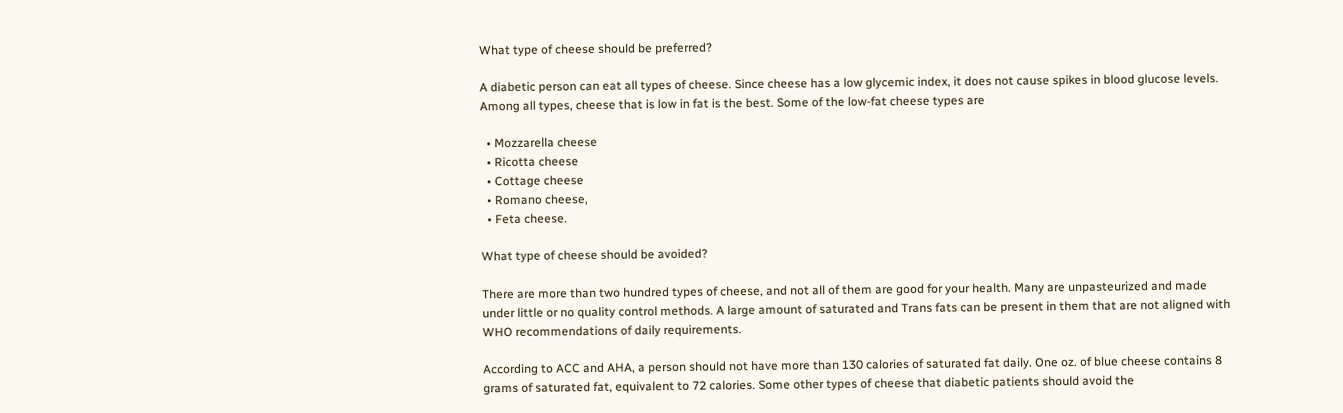What type of cheese should be preferred?

A diabetic person can eat all types of cheese. Since cheese has a low glycemic index, it does not cause spikes in blood glucose levels. Among all types, cheese that is low in fat is the best. Some of the low-fat cheese types are

  • Mozzarella cheese
  • Ricotta cheese
  • Cottage cheese
  • Romano cheese,
  • Feta cheese.

What type of cheese should be avoided?

There are more than two hundred types of cheese, and not all of them are good for your health. Many are unpasteurized and made under little or no quality control methods. A large amount of saturated and Trans fats can be present in them that are not aligned with WHO recommendations of daily requirements.

According to ACC and AHA, a person should not have more than 130 calories of saturated fat daily. One oz. of blue cheese contains 8 grams of saturated fat, equivalent to 72 calories. Some other types of cheese that diabetic patients should avoid the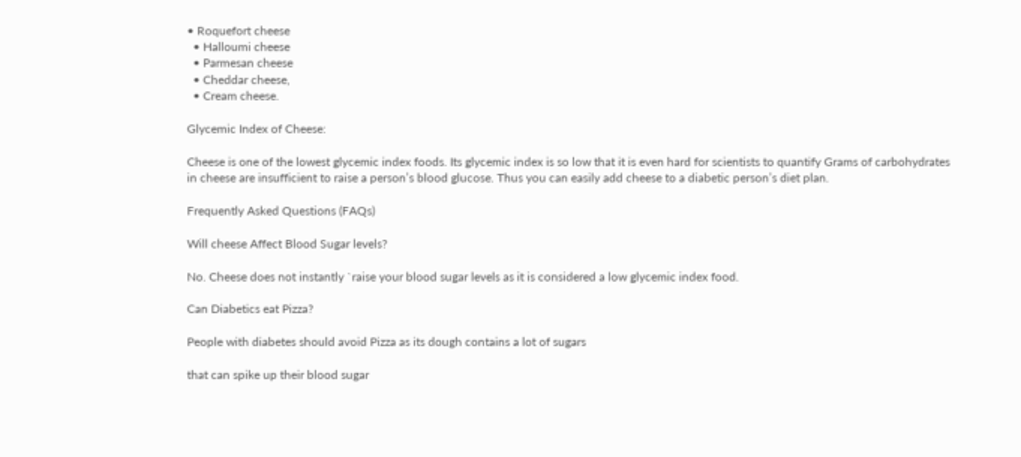• Roquefort cheese
  • Halloumi cheese
  • Parmesan cheese
  • Cheddar cheese,
  • Cream cheese.

Glycemic Index of Cheese:

Cheese is one of the lowest glycemic index foods. Its glycemic index is so low that it is even hard for scientists to quantify Grams of carbohydrates in cheese are insufficient to raise a person’s blood glucose. Thus you can easily add cheese to a diabetic person’s diet plan.

Frequently Asked Questions (FAQs)

Will cheese Affect Blood Sugar levels?

No. Cheese does not instantly `raise your blood sugar levels as it is considered a low glycemic index food.

Can Diabetics eat Pizza?

People with diabetes should avoid Pizza as its dough contains a lot of sugars

that can spike up their blood sugar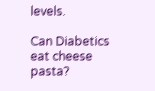levels.

Can Diabetics eat cheese pasta?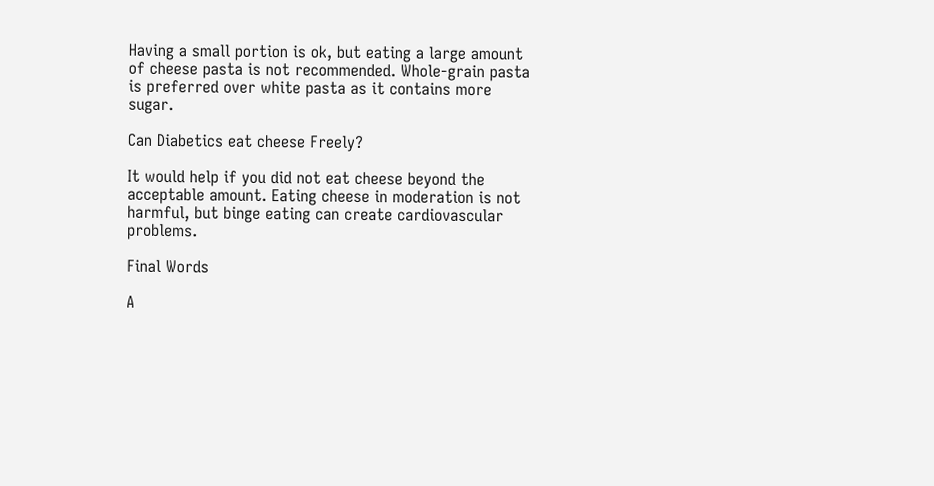Having a small portion is ok, but eating a large amount of cheese pasta is not recommended. Whole-grain pasta is preferred over white pasta as it contains more sugar.

Can Diabetics eat cheese Freely?

It would help if you did not eat cheese beyond the acceptable amount. Eating cheese in moderation is not harmful, but binge eating can create cardiovascular problems.

Final Words

A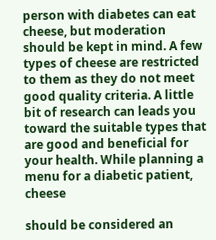person with diabetes can eat cheese, but moderation should be kept in mind. A few types of cheese are restricted to them as they do not meet good quality criteria. A little bit of research can leads you toward the suitable types that are good and beneficial for your health. While planning a menu for a diabetic patient, cheese

should be considered an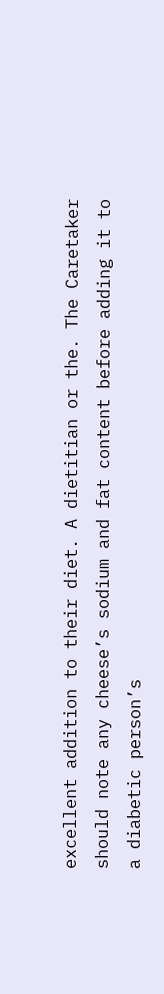excellent addition to their diet. A dietitian or the. The Caretaker should note any cheese’s sodium and fat content before adding it to a diabetic person’s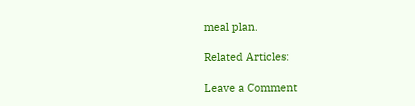meal plan.

Related Articles:

Leave a Comment